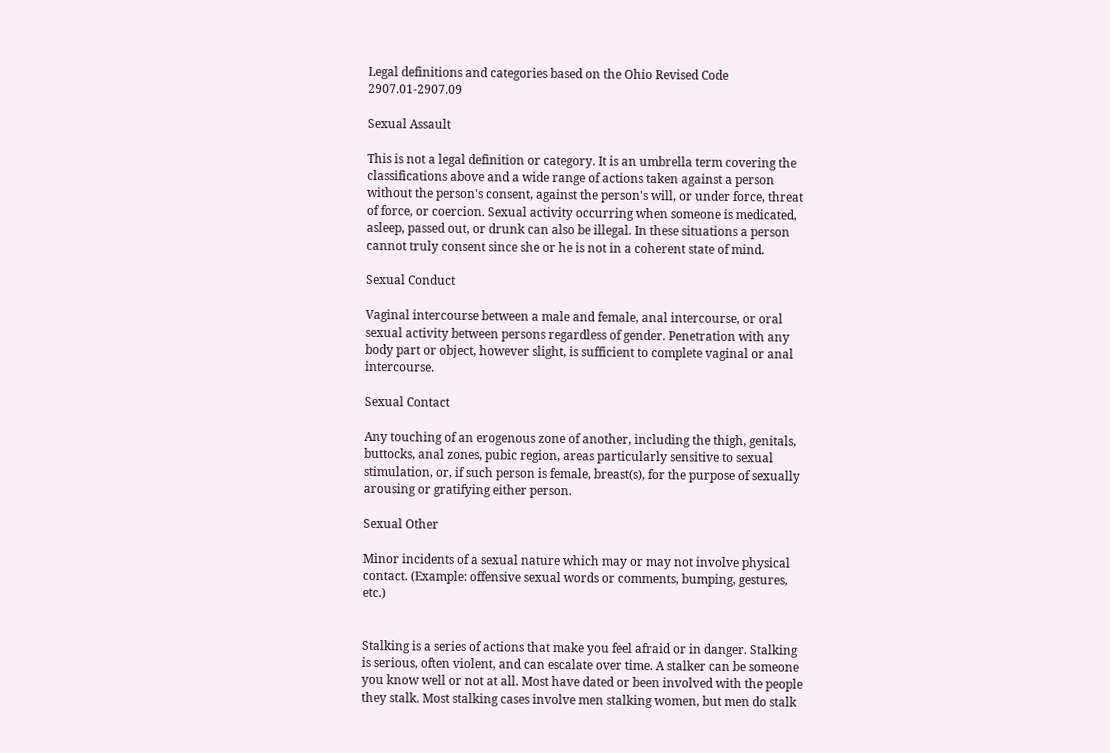Legal definitions and categories based on the Ohio Revised Code 2907.01-2907.09

Sexual Assault

This is not a legal definition or category. It is an umbrella term covering the classifications above and a wide range of actions taken against a person without the person's consent, against the person's will, or under force, threat of force, or coercion. Sexual activity occurring when someone is medicated, asleep, passed out, or drunk can also be illegal. In these situations a person cannot truly consent since she or he is not in a coherent state of mind.

Sexual Conduct

Vaginal intercourse between a male and female, anal intercourse, or oral sexual activity between persons regardless of gender. Penetration with any body part or object, however slight, is sufficient to complete vaginal or anal intercourse.

Sexual Contact

Any touching of an erogenous zone of another, including the thigh, genitals, buttocks, anal zones, pubic region, areas particularly sensitive to sexual stimulation, or, if such person is female, breast(s), for the purpose of sexually arousing or gratifying either person.

Sexual Other

Minor incidents of a sexual nature which may or may not involve physical contact. (Example: offensive sexual words or comments, bumping, gestures, etc.)


Stalking is a series of actions that make you feel afraid or in danger. Stalking is serious, often violent, and can escalate over time. A stalker can be someone you know well or not at all. Most have dated or been involved with the people they stalk. Most stalking cases involve men stalking women, but men do stalk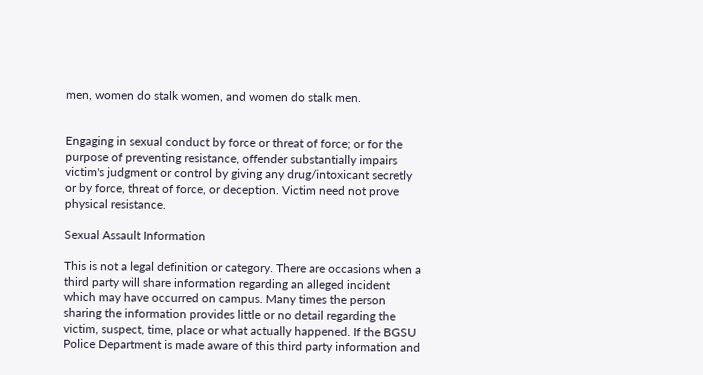men, women do stalk women, and women do stalk men.


Engaging in sexual conduct by force or threat of force; or for the purpose of preventing resistance, offender substantially impairs victim's judgment or control by giving any drug/intoxicant secretly or by force, threat of force, or deception. Victim need not prove physical resistance.

Sexual Assault Information

This is not a legal definition or category. There are occasions when a third party will share information regarding an alleged incident which may have occurred on campus. Many times the person sharing the information provides little or no detail regarding the victim, suspect, time, place or what actually happened. If the BGSU Police Department is made aware of this third party information and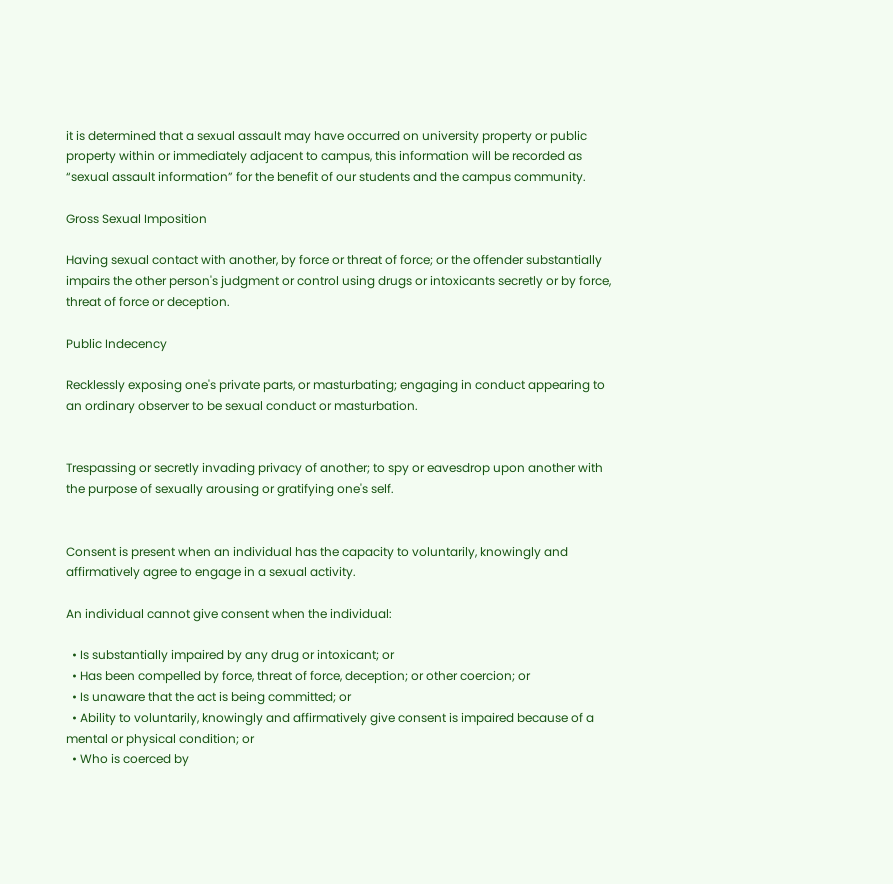it is determined that a sexual assault may have occurred on university property or public property within or immediately adjacent to campus, this information will be recorded as “sexual assault information” for the benefit of our students and the campus community.

Gross Sexual Imposition

Having sexual contact with another, by force or threat of force; or the offender substantially impairs the other person's judgment or control using drugs or intoxicants secretly or by force, threat of force or deception.

Public Indecency

Recklessly exposing one's private parts, or masturbating; engaging in conduct appearing to an ordinary observer to be sexual conduct or masturbation.


Trespassing or secretly invading privacy of another; to spy or eavesdrop upon another with the purpose of sexually arousing or gratifying one's self.


Consent is present when an individual has the capacity to voluntarily, knowingly and affirmatively agree to engage in a sexual activity.

An individual cannot give consent when the individual:

  • Is substantially impaired by any drug or intoxicant; or
  • Has been compelled by force, threat of force, deception; or other coercion; or
  • Is unaware that the act is being committed; or
  • Ability to voluntarily, knowingly and affirmatively give consent is impaired because of a mental or physical condition; or
  • Who is coerced by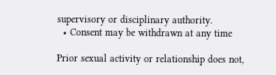supervisory or disciplinary authority.
  • Consent may be withdrawn at any time

Prior sexual activity or relationship does not,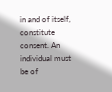in and of itself, constitute consent. An individual must be of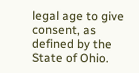legal age to give consent, as defined by the State of Ohio.